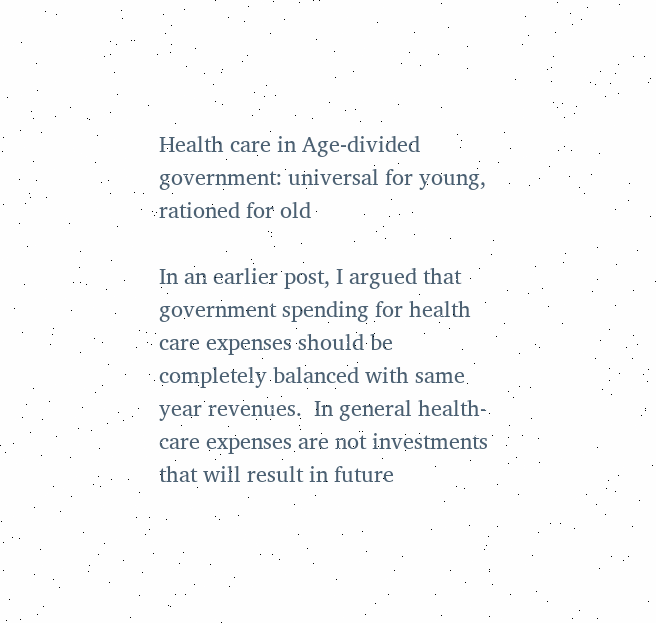Health care in Age-divided government: universal for young, rationed for old

In an earlier post, I argued that government spending for health care expenses should be completely balanced with same year revenues.  In general health-care expenses are not investments that will result in future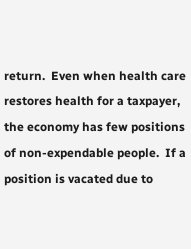return.  Even when health care restores health for a taxpayer, the economy has few positions of non-expendable people.  If a position is vacated due to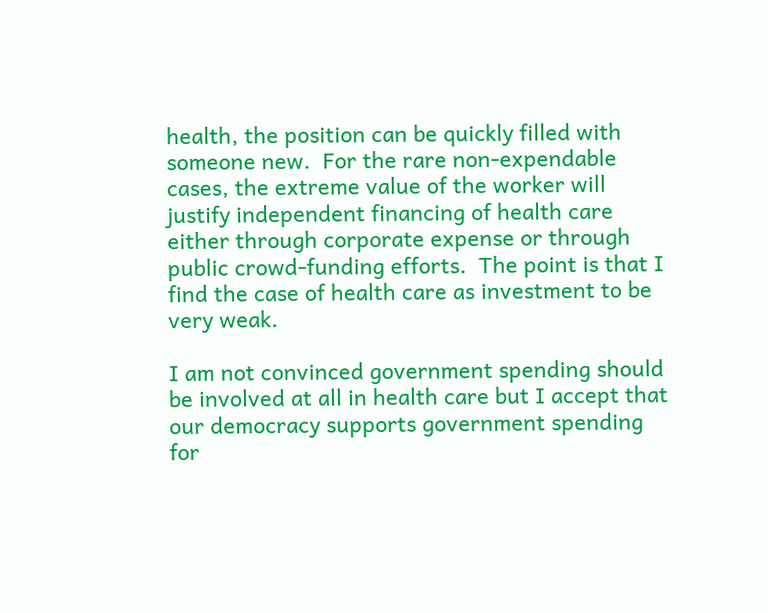health, the position can be quickly filled with someone new.  For the rare non-expendable cases, the extreme value of the worker will justify independent financing of health care either through corporate expense or through public crowd-funding efforts.  The point is that I find the case of health care as investment to be very weak.

I am not convinced government spending should be involved at all in health care but I accept that our democracy supports government spending for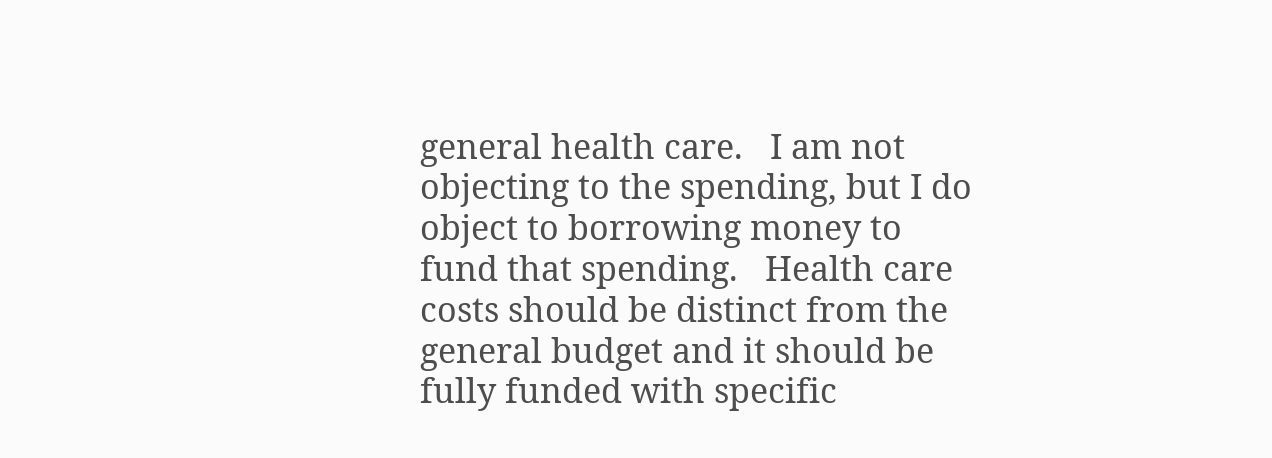general health care.   I am not objecting to the spending, but I do object to borrowing money to fund that spending.   Health care costs should be distinct from the general budget and it should be fully funded with specific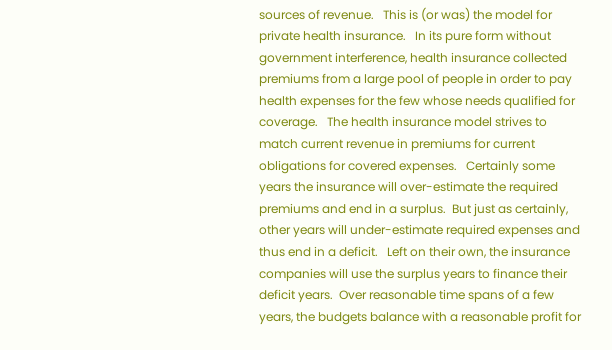sources of revenue.   This is (or was) the model for private health insurance.   In its pure form without government interference, health insurance collected premiums from a large pool of people in order to pay health expenses for the few whose needs qualified for coverage.   The health insurance model strives to match current revenue in premiums for current obligations for covered expenses.   Certainly some years the insurance will over-estimate the required premiums and end in a surplus.  But just as certainly, other years will under-estimate required expenses and thus end in a deficit.   Left on their own, the insurance companies will use the surplus years to finance their deficit years.  Over reasonable time spans of a few years, the budgets balance with a reasonable profit for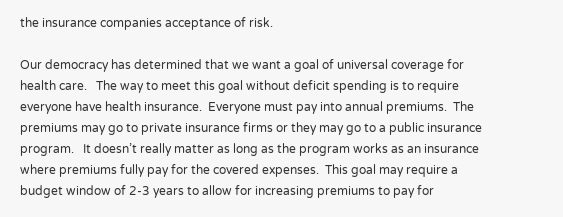the insurance companies acceptance of risk.

Our democracy has determined that we want a goal of universal coverage for health care.   The way to meet this goal without deficit spending is to require everyone have health insurance.  Everyone must pay into annual premiums.  The premiums may go to private insurance firms or they may go to a public insurance program.   It doesn’t really matter as long as the program works as an insurance where premiums fully pay for the covered expenses.  This goal may require a budget window of 2-3 years to allow for increasing premiums to pay for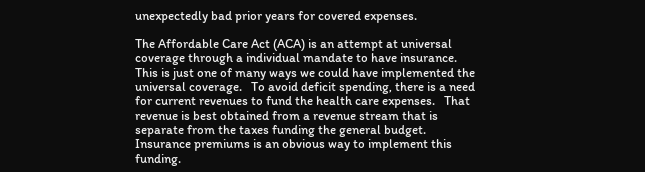unexpectedly bad prior years for covered expenses.

The Affordable Care Act (ACA) is an attempt at universal coverage through a individual mandate to have insurance.  This is just one of many ways we could have implemented the universal coverage.   To avoid deficit spending, there is a need for current revenues to fund the health care expenses.   That revenue is best obtained from a revenue stream that is separate from the taxes funding the general budget.   Insurance premiums is an obvious way to implement this funding.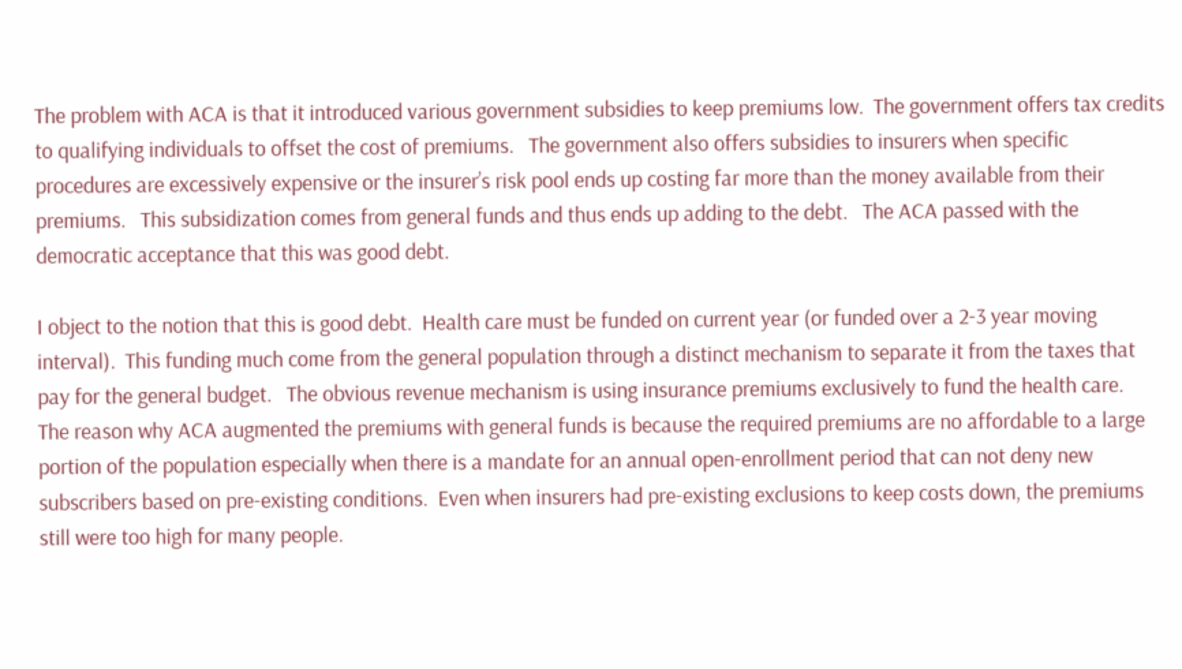The problem with ACA is that it introduced various government subsidies to keep premiums low.  The government offers tax credits to qualifying individuals to offset the cost of premiums.   The government also offers subsidies to insurers when specific procedures are excessively expensive or the insurer’s risk pool ends up costing far more than the money available from their premiums.   This subsidization comes from general funds and thus ends up adding to the debt.   The ACA passed with the democratic acceptance that this was good debt.

I object to the notion that this is good debt.  Health care must be funded on current year (or funded over a 2-3 year moving interval).  This funding much come from the general population through a distinct mechanism to separate it from the taxes that pay for the general budget.   The obvious revenue mechanism is using insurance premiums exclusively to fund the health care.   The reason why ACA augmented the premiums with general funds is because the required premiums are no affordable to a large portion of the population especially when there is a mandate for an annual open-enrollment period that can not deny new subscribers based on pre-existing conditions.  Even when insurers had pre-existing exclusions to keep costs down, the premiums still were too high for many people.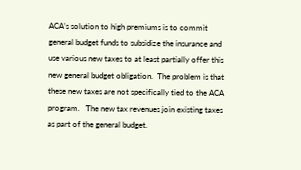ACA’s solution to high premiums is to commit general budget funds to subsidize the insurance and use various new taxes to at least partially offer this new general budget obligation.  The problem is that these new taxes are not specifically tied to the ACA program.   The new tax revenues join existing taxes as part of the general budget.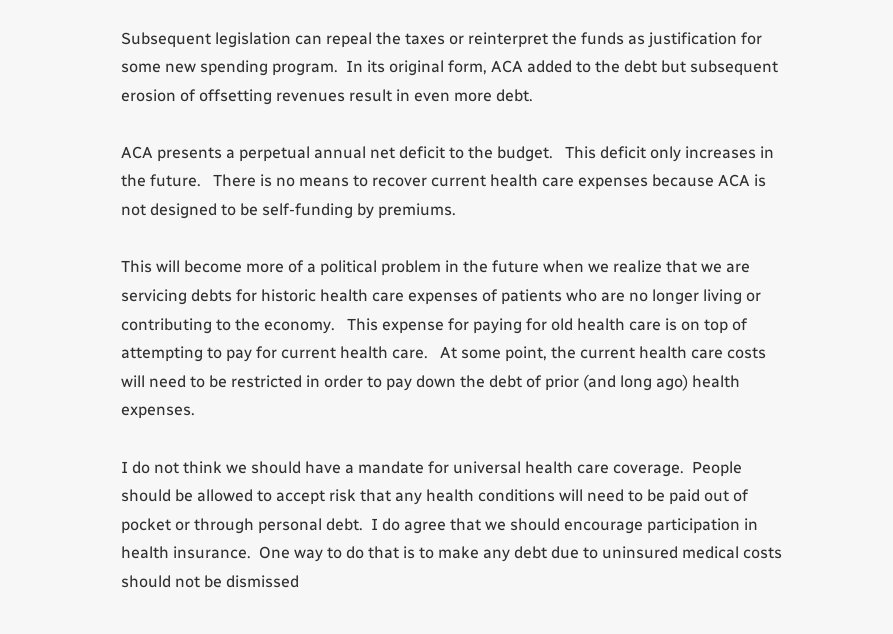Subsequent legislation can repeal the taxes or reinterpret the funds as justification for some new spending program.  In its original form, ACA added to the debt but subsequent erosion of offsetting revenues result in even more debt.

ACA presents a perpetual annual net deficit to the budget.   This deficit only increases in the future.   There is no means to recover current health care expenses because ACA is not designed to be self-funding by premiums.

This will become more of a political problem in the future when we realize that we are servicing debts for historic health care expenses of patients who are no longer living or contributing to the economy.   This expense for paying for old health care is on top of attempting to pay for current health care.   At some point, the current health care costs will need to be restricted in order to pay down the debt of prior (and long ago) health expenses.

I do not think we should have a mandate for universal health care coverage.  People should be allowed to accept risk that any health conditions will need to be paid out of pocket or through personal debt.  I do agree that we should encourage participation in health insurance.  One way to do that is to make any debt due to uninsured medical costs should not be dismissed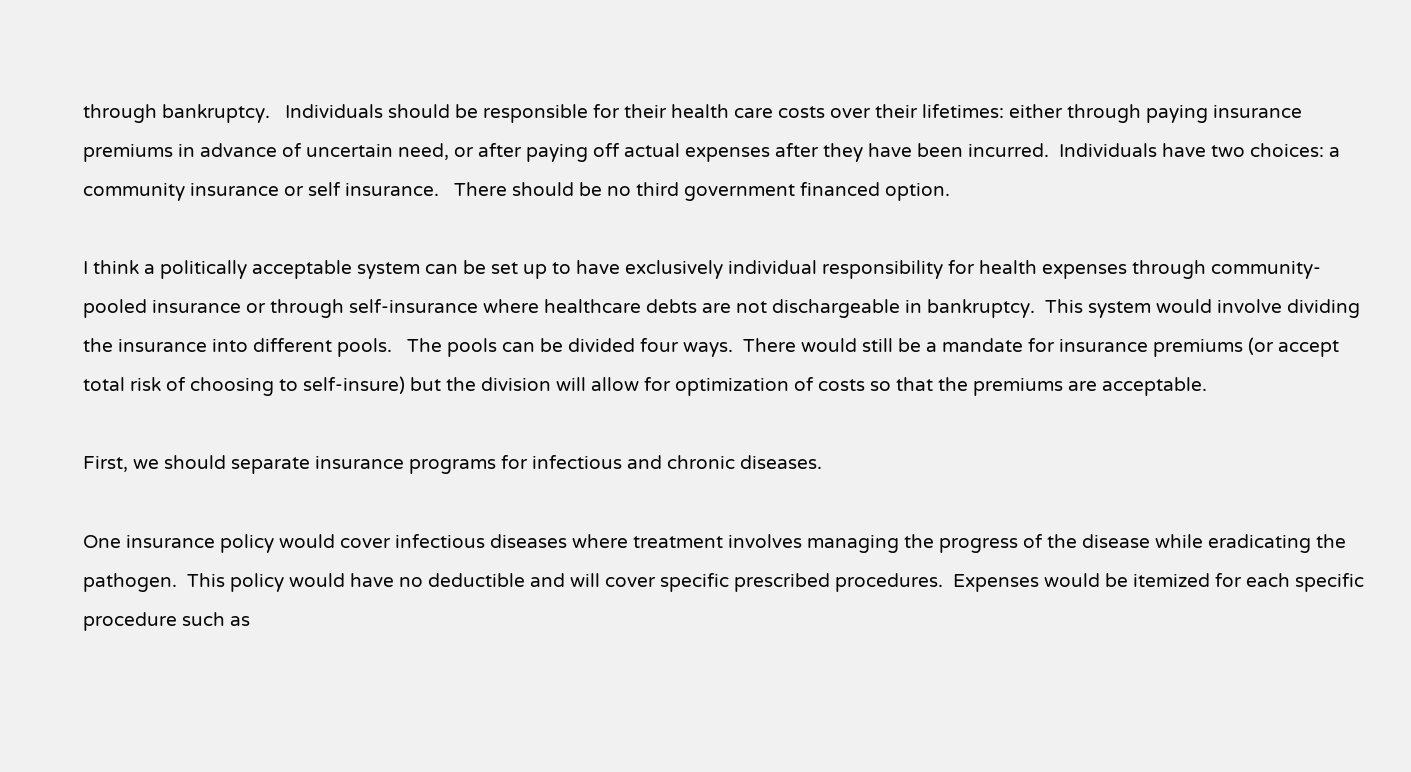through bankruptcy.   Individuals should be responsible for their health care costs over their lifetimes: either through paying insurance premiums in advance of uncertain need, or after paying off actual expenses after they have been incurred.  Individuals have two choices: a community insurance or self insurance.   There should be no third government financed option.

I think a politically acceptable system can be set up to have exclusively individual responsibility for health expenses through community-pooled insurance or through self-insurance where healthcare debts are not dischargeable in bankruptcy.  This system would involve dividing the insurance into different pools.   The pools can be divided four ways.  There would still be a mandate for insurance premiums (or accept total risk of choosing to self-insure) but the division will allow for optimization of costs so that the premiums are acceptable.

First, we should separate insurance programs for infectious and chronic diseases.

One insurance policy would cover infectious diseases where treatment involves managing the progress of the disease while eradicating the pathogen.  This policy would have no deductible and will cover specific prescribed procedures.  Expenses would be itemized for each specific procedure such as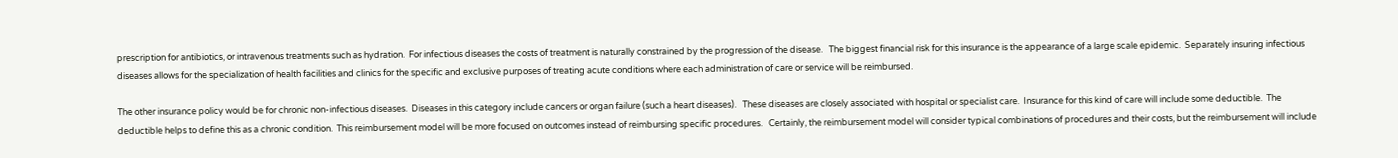prescription for antibiotics, or intravenous treatments such as hydration.  For infectious diseases the costs of treatment is naturally constrained by the progression of the disease.   The biggest financial risk for this insurance is the appearance of a large scale epidemic.  Separately insuring infectious diseases allows for the specialization of health facilities and clinics for the specific and exclusive purposes of treating acute conditions where each administration of care or service will be reimbursed.

The other insurance policy would be for chronic non-infectious diseases.  Diseases in this category include cancers or organ failure (such a heart diseases).   These diseases are closely associated with hospital or specialist care.  Insurance for this kind of care will include some deductible.  The deductible helps to define this as a chronic condition.  This reimbursement model will be more focused on outcomes instead of reimbursing specific procedures.   Certainly, the reimbursement model will consider typical combinations of procedures and their costs, but the reimbursement will include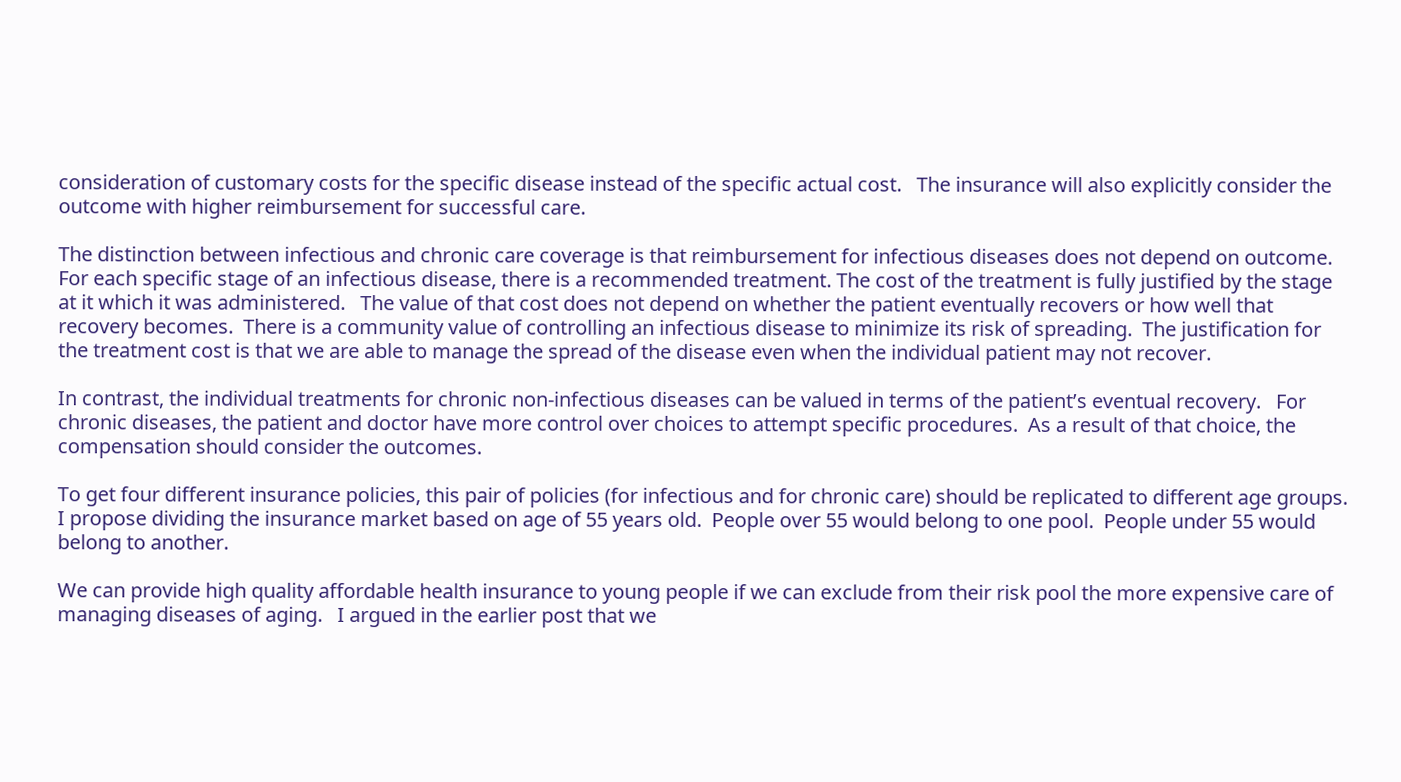consideration of customary costs for the specific disease instead of the specific actual cost.   The insurance will also explicitly consider the outcome with higher reimbursement for successful care.

The distinction between infectious and chronic care coverage is that reimbursement for infectious diseases does not depend on outcome.   For each specific stage of an infectious disease, there is a recommended treatment. The cost of the treatment is fully justified by the stage at it which it was administered.   The value of that cost does not depend on whether the patient eventually recovers or how well that recovery becomes.  There is a community value of controlling an infectious disease to minimize its risk of spreading.  The justification for the treatment cost is that we are able to manage the spread of the disease even when the individual patient may not recover.

In contrast, the individual treatments for chronic non-infectious diseases can be valued in terms of the patient’s eventual recovery.   For chronic diseases, the patient and doctor have more control over choices to attempt specific procedures.  As a result of that choice, the compensation should consider the outcomes.

To get four different insurance policies, this pair of policies (for infectious and for chronic care) should be replicated to different age groups.  I propose dividing the insurance market based on age of 55 years old.  People over 55 would belong to one pool.  People under 55 would belong to another.

We can provide high quality affordable health insurance to young people if we can exclude from their risk pool the more expensive care of managing diseases of aging.   I argued in the earlier post that we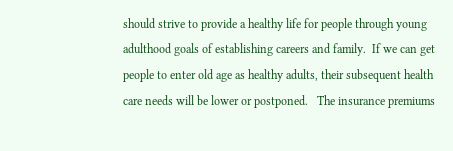should strive to provide a healthy life for people through young adulthood goals of establishing careers and family.  If we can get people to enter old age as healthy adults, their subsequent health care needs will be lower or postponed.   The insurance premiums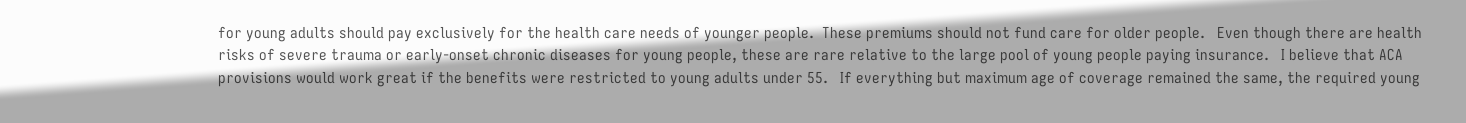for young adults should pay exclusively for the health care needs of younger people.  These premiums should not fund care for older people.   Even though there are health risks of severe trauma or early-onset chronic diseases for young people, these are rare relative to the large pool of young people paying insurance.   I believe that ACA provisions would work great if the benefits were restricted to young adults under 55.   If everything but maximum age of coverage remained the same, the required young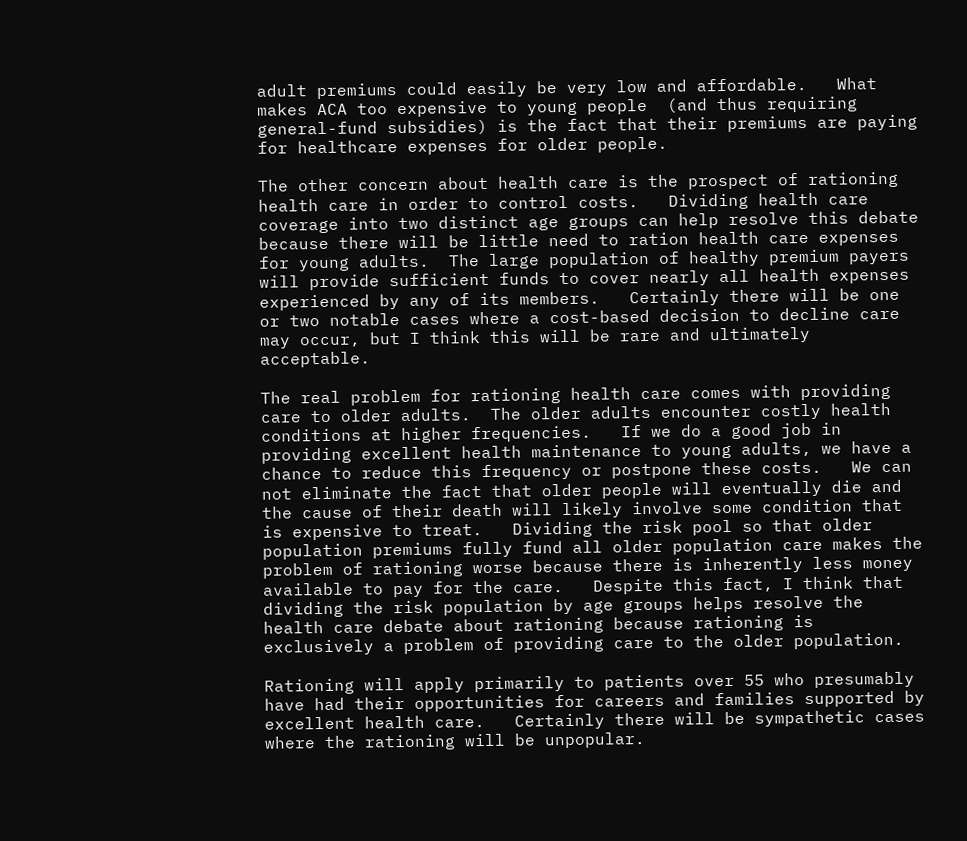adult premiums could easily be very low and affordable.   What makes ACA too expensive to young people  (and thus requiring general-fund subsidies) is the fact that their premiums are paying for healthcare expenses for older people.

The other concern about health care is the prospect of rationing health care in order to control costs.   Dividing health care coverage into two distinct age groups can help resolve this debate because there will be little need to ration health care expenses for young adults.  The large population of healthy premium payers will provide sufficient funds to cover nearly all health expenses experienced by any of its members.   Certainly there will be one or two notable cases where a cost-based decision to decline care may occur, but I think this will be rare and ultimately acceptable.

The real problem for rationing health care comes with providing care to older adults.  The older adults encounter costly health conditions at higher frequencies.   If we do a good job in providing excellent health maintenance to young adults, we have a chance to reduce this frequency or postpone these costs.   We can not eliminate the fact that older people will eventually die and the cause of their death will likely involve some condition that is expensive to treat.   Dividing the risk pool so that older population premiums fully fund all older population care makes the problem of rationing worse because there is inherently less money available to pay for the care.   Despite this fact, I think that dividing the risk population by age groups helps resolve the health care debate about rationing because rationing is exclusively a problem of providing care to the older population.

Rationing will apply primarily to patients over 55 who presumably have had their opportunities for careers and families supported by excellent health care.   Certainly there will be sympathetic cases where the rationing will be unpopular.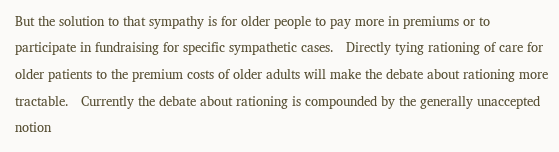But the solution to that sympathy is for older people to pay more in premiums or to participate in fundraising for specific sympathetic cases.   Directly tying rationing of care for older patients to the premium costs of older adults will make the debate about rationing more tractable.   Currently the debate about rationing is compounded by the generally unaccepted notion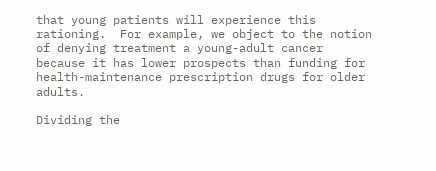that young patients will experience this rationing.  For example, we object to the notion of denying treatment a young-adult cancer because it has lower prospects than funding for health-maintenance prescription drugs for older adults.

Dividing the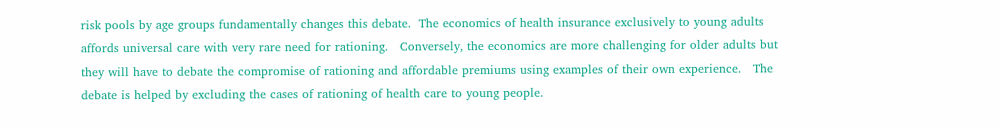risk pools by age groups fundamentally changes this debate.  The economics of health insurance exclusively to young adults affords universal care with very rare need for rationing.   Conversely, the economics are more challenging for older adults but they will have to debate the compromise of rationing and affordable premiums using examples of their own experience.   The debate is helped by excluding the cases of rationing of health care to young people.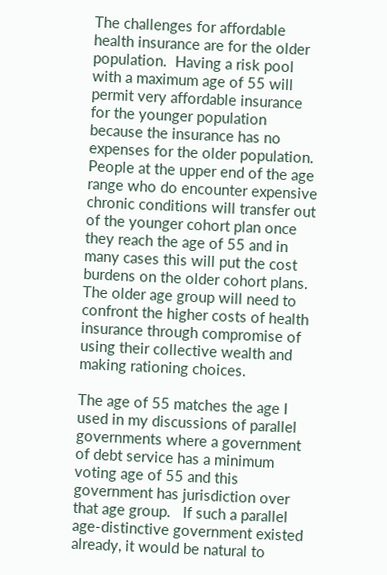The challenges for affordable health insurance are for the older population.  Having a risk pool with a maximum age of 55 will permit very affordable insurance for the younger population because the insurance has no expenses for the older population.   People at the upper end of the age range who do encounter expensive chronic conditions will transfer out of the younger cohort plan once they reach the age of 55 and in many cases this will put the cost burdens on the older cohort plans.   The older age group will need to confront the higher costs of health insurance through compromise of using their collective wealth and making rationing choices.

The age of 55 matches the age I used in my discussions of parallel governments where a government of debt service has a minimum voting age of 55 and this government has jurisdiction over that age group.   If such a parallel age-distinctive government existed already, it would be natural to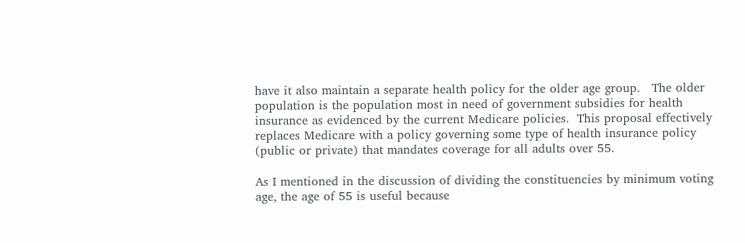have it also maintain a separate health policy for the older age group.   The older population is the population most in need of government subsidies for health insurance as evidenced by the current Medicare policies.  This proposal effectively replaces Medicare with a policy governing some type of health insurance policy (public or private) that mandates coverage for all adults over 55.

As I mentioned in the discussion of dividing the constituencies by minimum voting age, the age of 55 is useful because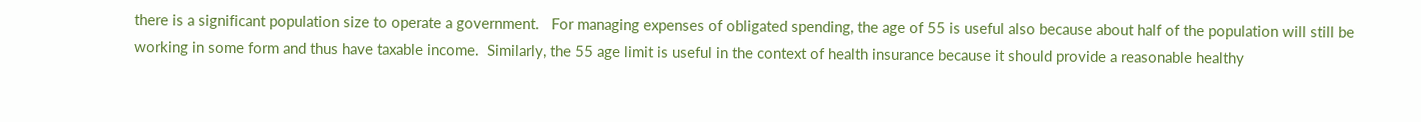there is a significant population size to operate a government.   For managing expenses of obligated spending, the age of 55 is useful also because about half of the population will still be working in some form and thus have taxable income.  Similarly, the 55 age limit is useful in the context of health insurance because it should provide a reasonable healthy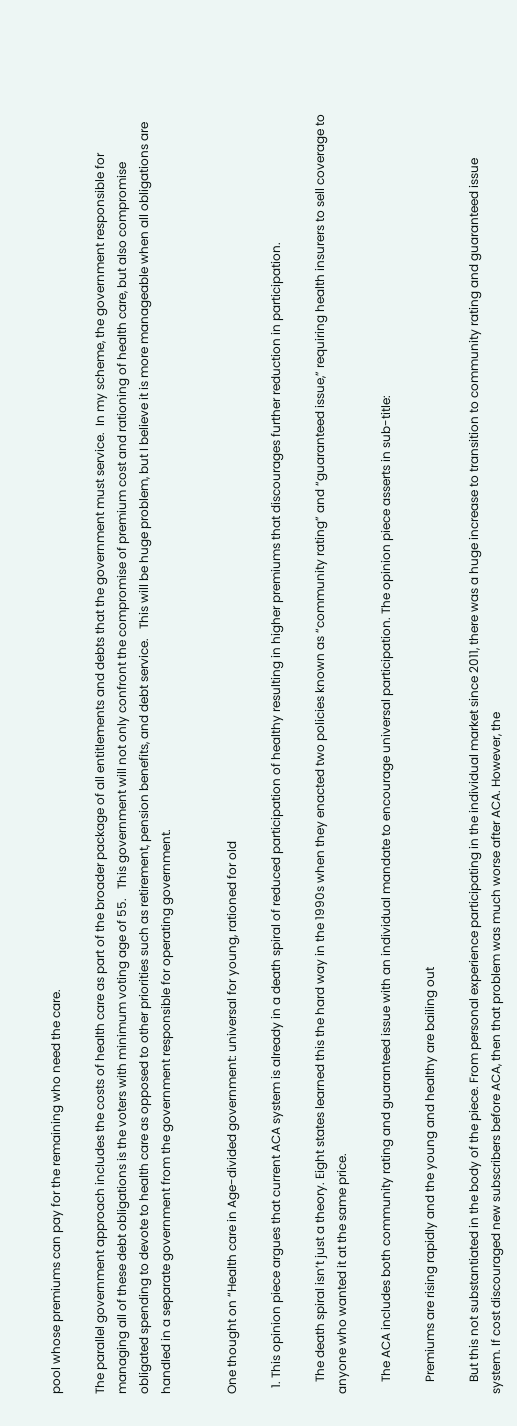pool whose premiums can pay for the remaining who need the care.

The parallel government approach includes the costs of health care as part of the broader package of all entitlements and debts that the government must service.  In my scheme, the government responsible for managing all of these debt obligations is the voters with minimum voting age of 55.   This government will not only confront the compromise of premium cost and rationing of health care, but also compromise obligated spending to devote to health care as opposed to other priorities such as retirement, pension benefits, and debt service.   This will be huge problem, but I believe it is more manageable when all obligations are handled in a separate government from the government responsible for operating government.


One thought on “Health care in Age-divided government: universal for young, rationed for old

  1. This opinion piece argues that current ACA system is already in a death spiral of reduced participation of healthy resulting in higher premiums that discourages further reduction in participation.

    The death spiral isn’t just a theory. Eight states learned this the hard way in the 1990s when they enacted two policies known as “community rating” and “guaranteed issue,” requiring health insurers to sell coverage to anyone who wanted it at the same price.

    The ACA includes both community rating and guaranteed issue with an individual mandate to encourage universal participation. The opinion piece asserts in sub-title:

    Premiums are rising rapidly and the young and healthy are bailing out

    But this not substantiated in the body of the piece. From personal experience participating in the individual market since 2011, there was a huge increase to transition to community rating and guaranteed issue system. If cost discouraged new subscribers before ACA, then that problem was much worse after ACA. However, the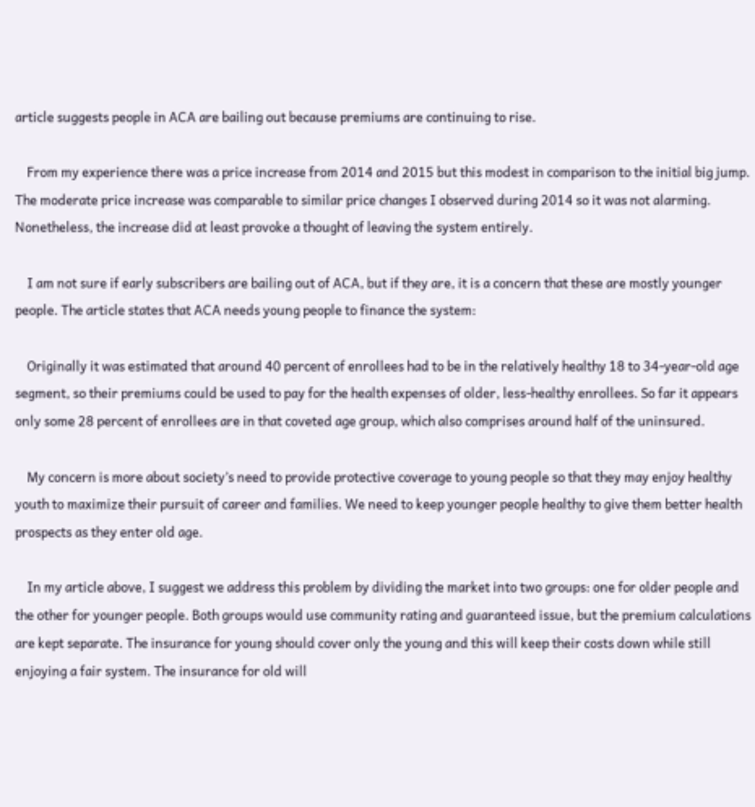article suggests people in ACA are bailing out because premiums are continuing to rise.

    From my experience there was a price increase from 2014 and 2015 but this modest in comparison to the initial big jump. The moderate price increase was comparable to similar price changes I observed during 2014 so it was not alarming. Nonetheless, the increase did at least provoke a thought of leaving the system entirely.

    I am not sure if early subscribers are bailing out of ACA, but if they are, it is a concern that these are mostly younger people. The article states that ACA needs young people to finance the system:

    Originally it was estimated that around 40 percent of enrollees had to be in the relatively healthy 18 to 34-year-old age segment, so their premiums could be used to pay for the health expenses of older, less-healthy enrollees. So far it appears only some 28 percent of enrollees are in that coveted age group, which also comprises around half of the uninsured.

    My concern is more about society’s need to provide protective coverage to young people so that they may enjoy healthy youth to maximize their pursuit of career and families. We need to keep younger people healthy to give them better health prospects as they enter old age.

    In my article above, I suggest we address this problem by dividing the market into two groups: one for older people and the other for younger people. Both groups would use community rating and guaranteed issue, but the premium calculations are kept separate. The insurance for young should cover only the young and this will keep their costs down while still enjoying a fair system. The insurance for old will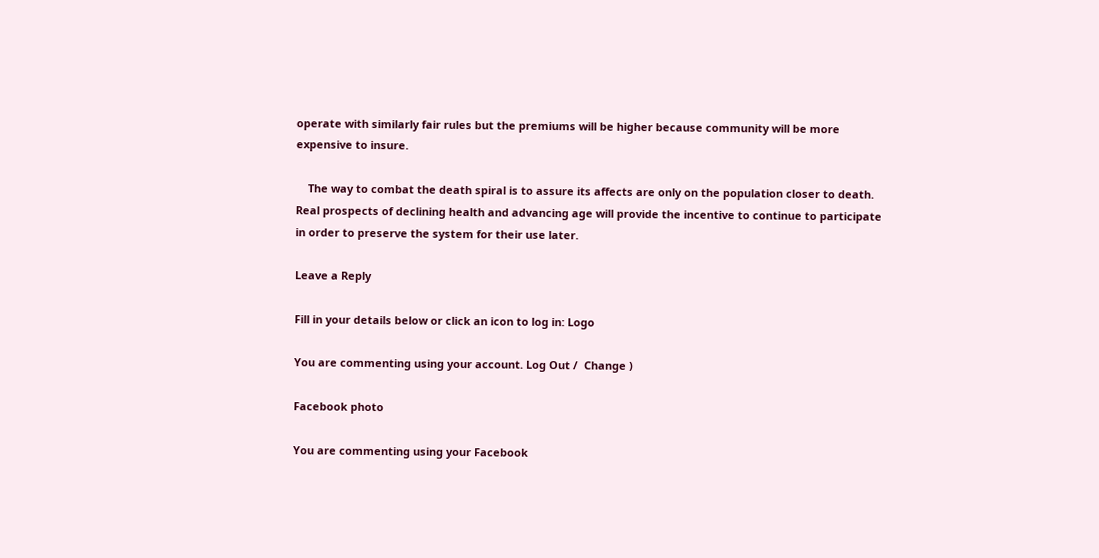operate with similarly fair rules but the premiums will be higher because community will be more expensive to insure.

    The way to combat the death spiral is to assure its affects are only on the population closer to death. Real prospects of declining health and advancing age will provide the incentive to continue to participate in order to preserve the system for their use later.

Leave a Reply

Fill in your details below or click an icon to log in: Logo

You are commenting using your account. Log Out /  Change )

Facebook photo

You are commenting using your Facebook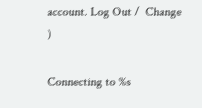account. Log Out /  Change )

Connecting to %s